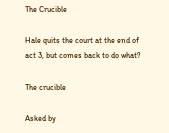The Crucible

Hale quits the court at the end of act 3, but comes back to do what?

The crucible

Asked by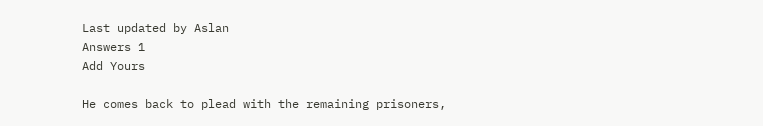Last updated by Aslan
Answers 1
Add Yours

He comes back to plead with the remaining prisoners,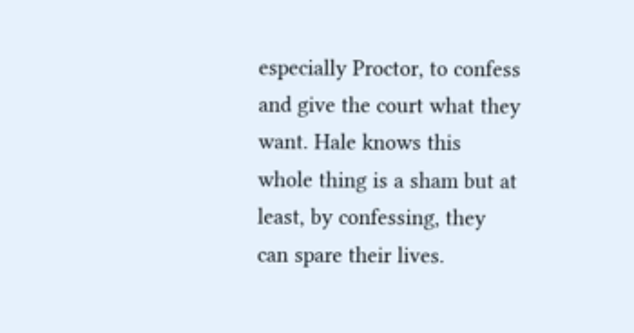especially Proctor, to confess and give the court what they want. Hale knows this whole thing is a sham but at least, by confessing, they can spare their lives.